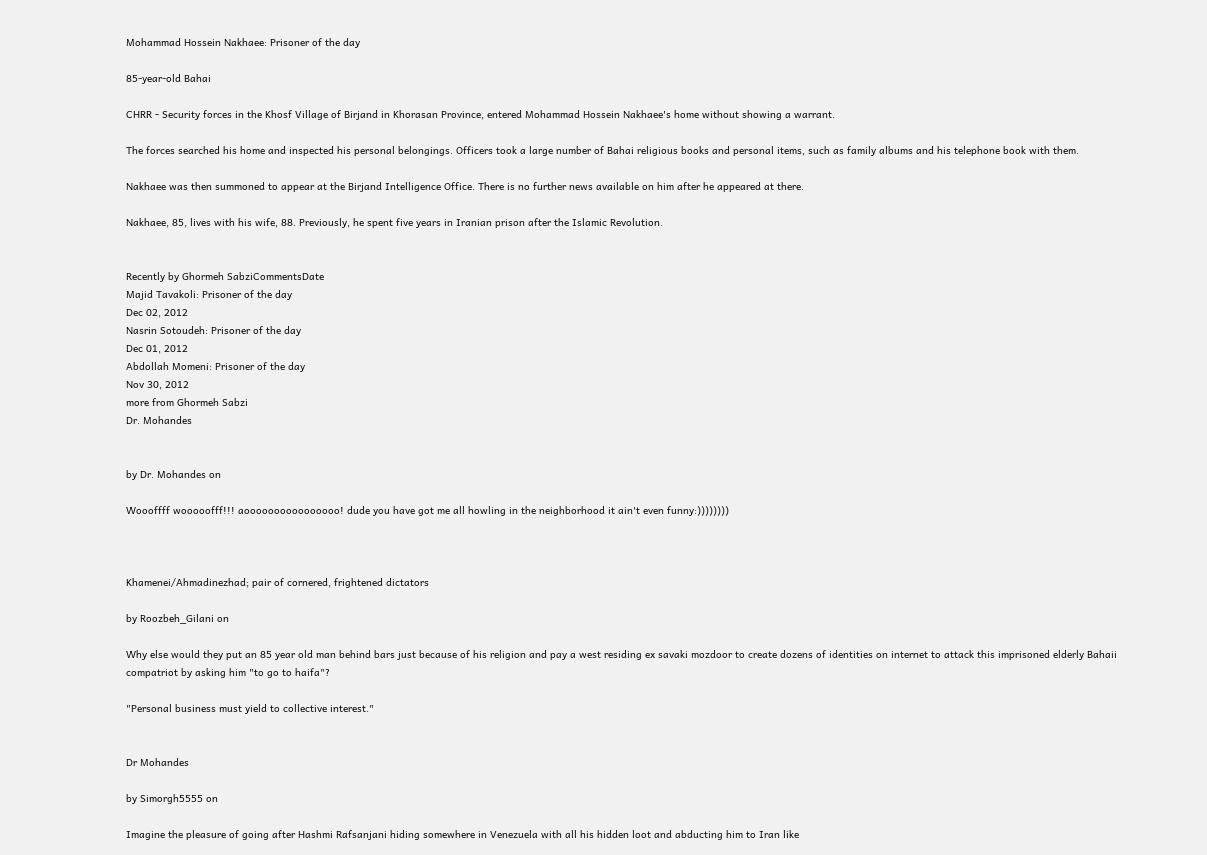Mohammad Hossein Nakhaee: Prisoner of the day

85-year-old Bahai

CHRR - Security forces in the Khosf Village of Birjand in Khorasan Province, entered Mohammad Hossein Nakhaee's home without showing a warrant.

The forces searched his home and inspected his personal belongings. Officers took a large number of Bahai religious books and personal items, such as family albums and his telephone book with them.

Nakhaee was then summoned to appear at the Birjand Intelligence Office. There is no further news available on him after he appeared at there.

Nakhaee, 85, lives with his wife, 88. Previously, he spent five years in Iranian prison after the Islamic Revolution.


Recently by Ghormeh SabziCommentsDate
Majid Tavakoli: Prisoner of the day
Dec 02, 2012
Nasrin Sotoudeh: Prisoner of the day
Dec 01, 2012
Abdollah Momeni: Prisoner of the day
Nov 30, 2012
more from Ghormeh Sabzi
Dr. Mohandes


by Dr. Mohandes on

Woooffff wooooofff!!! aoooooooooooooooo! dude you have got me all howling in the neighborhood it ain't even funny:))))))))



Khamenei/Ahmadinezhad; pair of cornered, frightened dictators

by Roozbeh_Gilani on

Why else would they put an 85 year old man behind bars just because of his religion and pay a west residing ex savaki mozdoor to create dozens of identities on internet to attack this imprisoned elderly Bahaii compatriot by asking him "to go to haifa"?

"Personal business must yield to collective interest."


Dr Mohandes

by Simorgh5555 on

Imagine the pleasure of going after Hashmi Rafsanjani hiding somewhere in Venezuela with all his hidden loot and abducting him to Iran like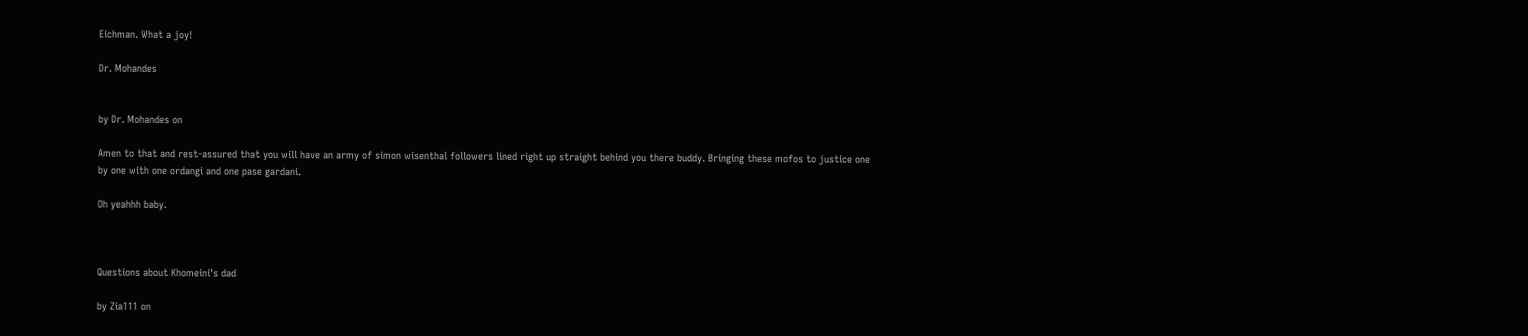Eichman. What a joy!

Dr. Mohandes


by Dr. Mohandes on

Amen to that and rest-assured that you will have an army of simon wisenthal followers lined right up straight behind you there buddy. Bringing these mofos to justice one by one with one ordangi and one pase gardani.

Oh yeahhh baby.



Questions about Khomeini's dad

by Zia111 on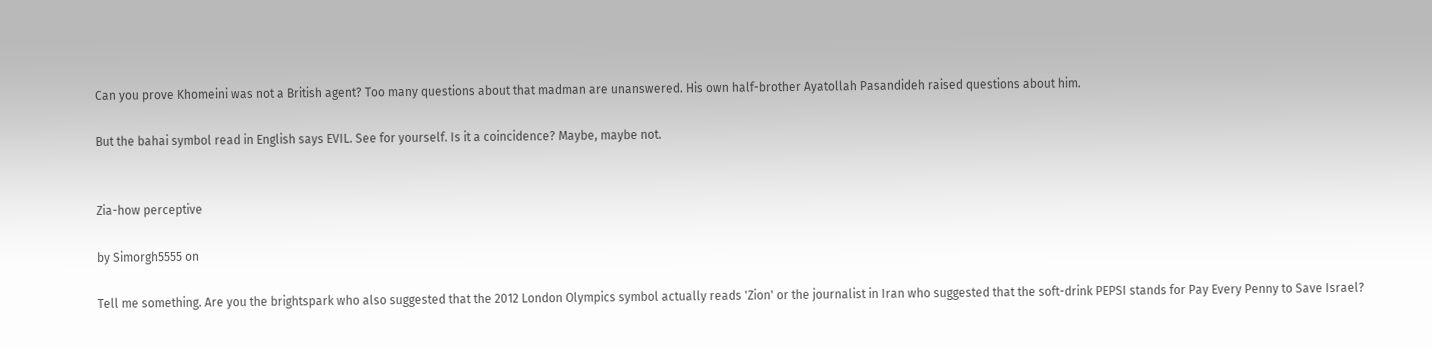Can you prove Khomeini was not a British agent? Too many questions about that madman are unanswered. His own half-brother Ayatollah Pasandideh raised questions about him.

But the bahai symbol read in English says EVIL. See for yourself. Is it a coincidence? Maybe, maybe not.


Zia-how perceptive

by Simorgh5555 on

Tell me something. Are you the brightspark who also suggested that the 2012 London Olympics symbol actually reads 'Zion' or the journalist in Iran who suggested that the soft-drink PEPSI stands for Pay Every Penny to Save Israel?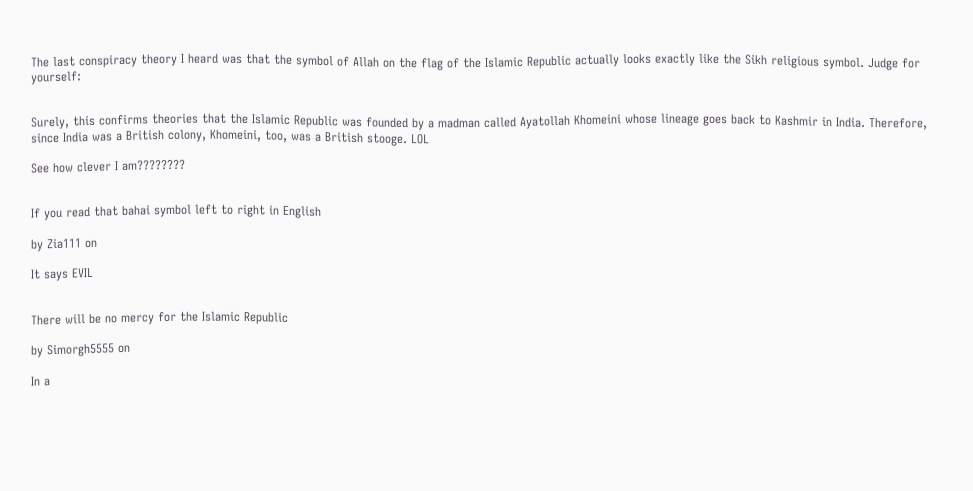The last conspiracy theory I heard was that the symbol of Allah on the flag of the Islamic Republic actually looks exactly like the Sikh religious symbol. Judge for yourself:


Surely, this confirms theories that the Islamic Republic was founded by a madman called Ayatollah Khomeini whose lineage goes back to Kashmir in India. Therefore, since India was a British colony, Khomeini, too, was a British stooge. LOL

See how clever I am????????


If you read that bahai symbol left to right in English

by Zia111 on

It says EVIL


There will be no mercy for the Islamic Republic

by Simorgh5555 on

In a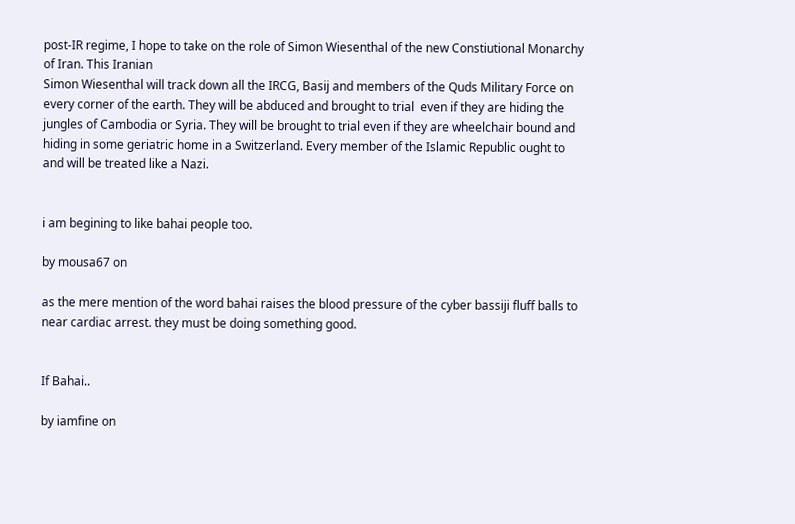post-IR regime, I hope to take on the role of Simon Wiesenthal of the new Constiutional Monarchy of Iran. This Iranian
Simon Wiesenthal will track down all the IRCG, Basij and members of the Quds Military Force on every corner of the earth. They will be abduced and brought to trial  even if they are hiding the jungles of Cambodia or Syria. They will be brought to trial even if they are wheelchair bound and hiding in some geriatric home in a Switzerland. Every member of the Islamic Republic ought to and will be treated like a Nazi.


i am begining to like bahai people too.

by mousa67 on

as the mere mention of the word bahai raises the blood pressure of the cyber bassiji fluff balls to near cardiac arrest. they must be doing something good.


If Bahai..

by iamfine on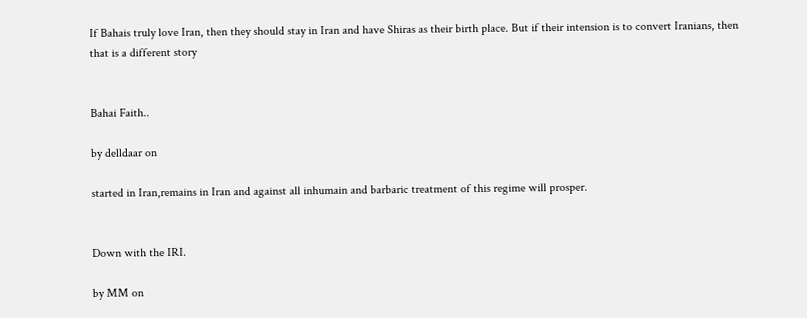If Bahais truly love Iran, then they should stay in Iran and have Shiras as their birth place. But if their intension is to convert Iranians, then that is a different story


Bahai Faith..

by delldaar on

started in Iran,remains in Iran and against all inhumain and barbaric treatment of this regime will prosper.


Down with the IRI.

by MM on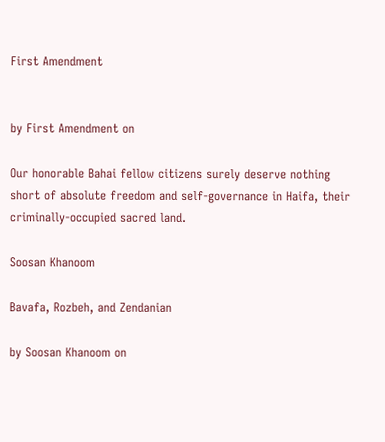First Amendment


by First Amendment on

Our honorable Bahai fellow citizens surely deserve nothing short of absolute freedom and self-governance in Haifa, their criminally-occupied sacred land.

Soosan Khanoom

Bavafa, Rozbeh, and Zendanian

by Soosan Khanoom on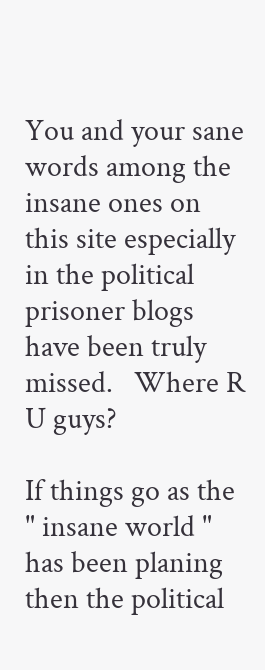You and your sane words among the insane ones on this site especially in the political prisoner blogs have been truly missed.   Where R U guys?

If things go as the " insane world " has been planing then the political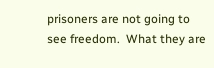prisoners are not going to see freedom.  What they are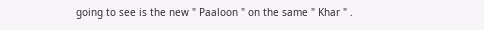going to see is the new " Paaloon " on the same " Khar " .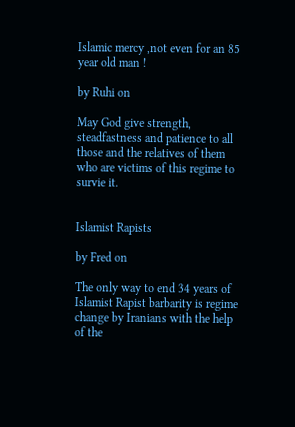Islamic mercy ,not even for an 85 year old man !

by Ruhi on

May God give strength, steadfastness and patience to all those and the relatives of them who are victims of this regime to survie it.


Islamist Rapists

by Fred on

The only way to end 34 years of Islamist Rapist barbarity is regime change by Iranians with the help of the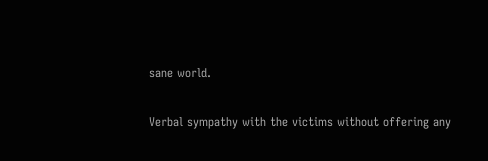sane world.

Verbal sympathy with the victims without offering any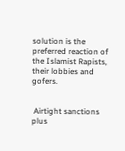solution is the preferred reaction of the Islamist Rapists, their lobbies and gofers.


 Airtight sanctions plus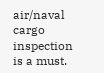air/naval cargo inspection is a must.